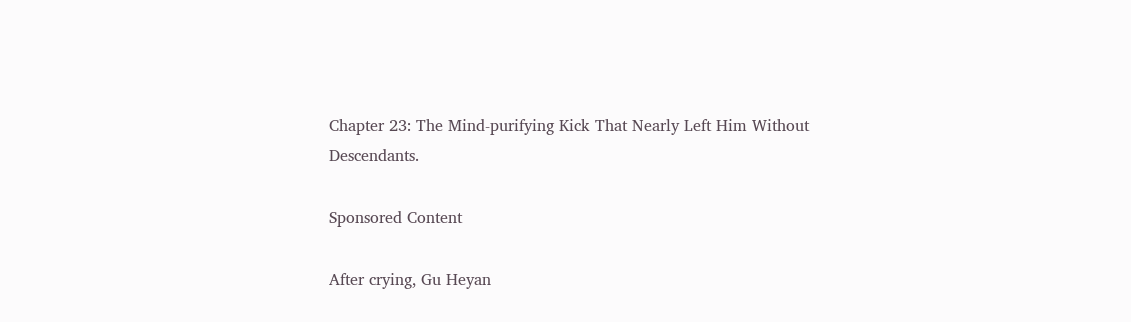Chapter 23: The Mind-purifying Kick That Nearly Left Him Without Descendants.

Sponsored Content

After crying, Gu Heyan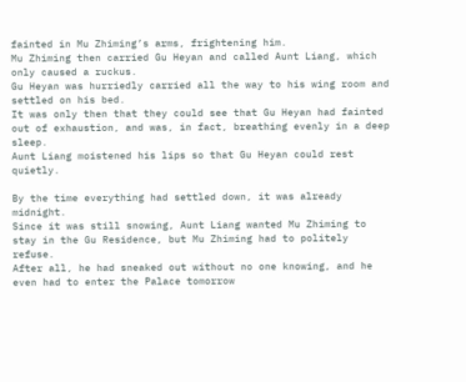fainted in Mu Zhiming’s arms, frightening him.
Mu Zhiming then carried Gu Heyan and called Aunt Liang, which only caused a ruckus.
Gu Heyan was hurriedly carried all the way to his wing room and settled on his bed.
It was only then that they could see that Gu Heyan had fainted out of exhaustion, and was, in fact, breathing evenly in a deep sleep.
Aunt Liang moistened his lips so that Gu Heyan could rest quietly.

By the time everything had settled down, it was already midnight.
Since it was still snowing, Aunt Liang wanted Mu Zhiming to stay in the Gu Residence, but Mu Zhiming had to politely refuse.
After all, he had sneaked out without no one knowing, and he even had to enter the Palace tomorrow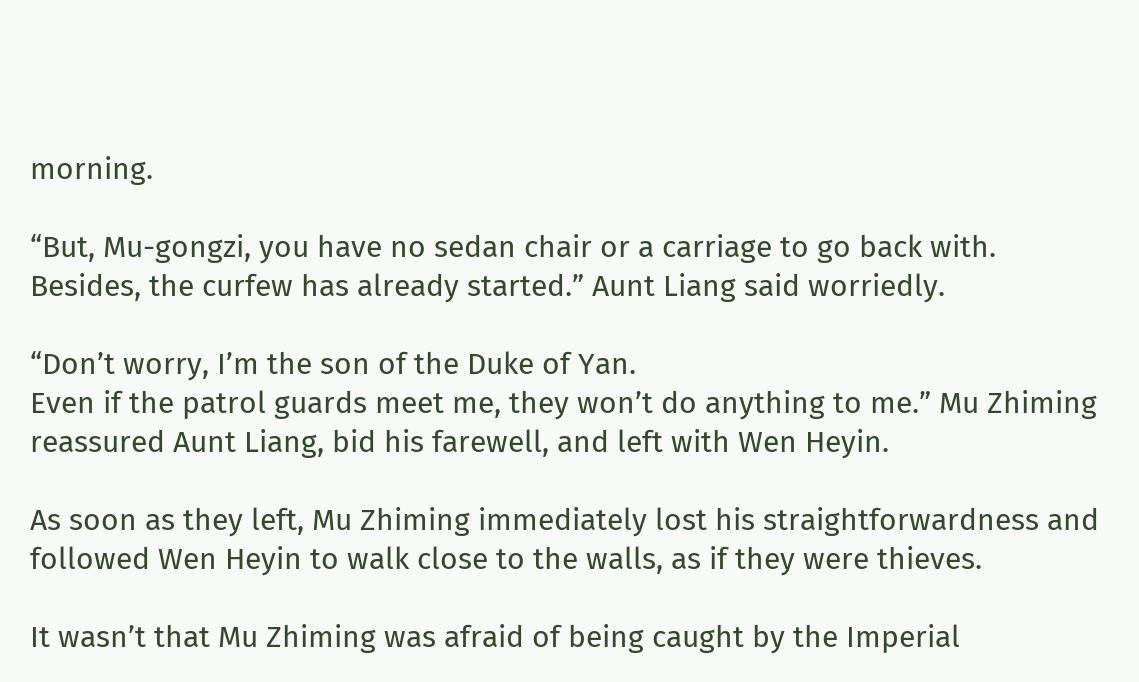morning.

“But, Mu-gongzi, you have no sedan chair or a carriage to go back with.
Besides, the curfew has already started.” Aunt Liang said worriedly.

“Don’t worry, I’m the son of the Duke of Yan.
Even if the patrol guards meet me, they won’t do anything to me.” Mu Zhiming reassured Aunt Liang, bid his farewell, and left with Wen Heyin.

As soon as they left, Mu Zhiming immediately lost his straightforwardness and followed Wen Heyin to walk close to the walls, as if they were thieves.

It wasn’t that Mu Zhiming was afraid of being caught by the Imperial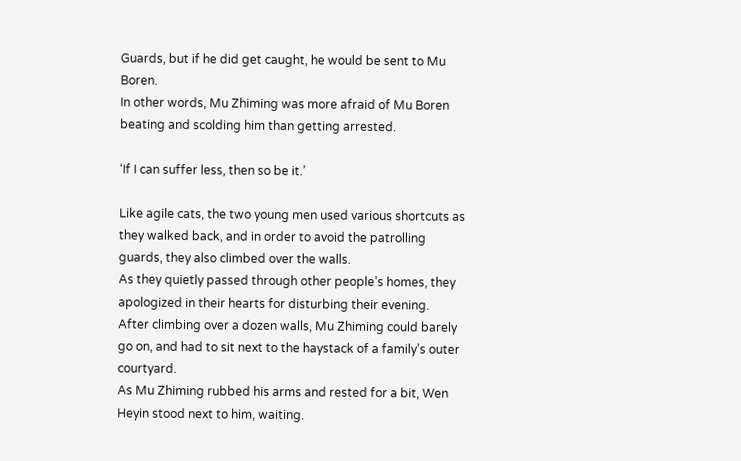Guards, but if he did get caught, he would be sent to Mu Boren.
In other words, Mu Zhiming was more afraid of Mu Boren beating and scolding him than getting arrested.

‘If I can suffer less, then so be it.’

Like agile cats, the two young men used various shortcuts as they walked back, and in order to avoid the patrolling guards, they also climbed over the walls.
As they quietly passed through other people’s homes, they apologized in their hearts for disturbing their evening.
After climbing over a dozen walls, Mu Zhiming could barely go on, and had to sit next to the haystack of a family’s outer courtyard.
As Mu Zhiming rubbed his arms and rested for a bit, Wen Heyin stood next to him, waiting.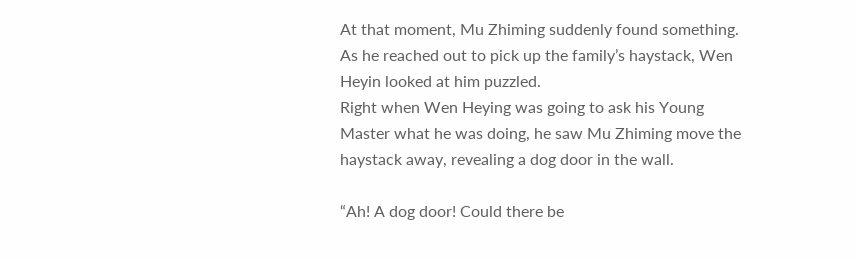At that moment, Mu Zhiming suddenly found something.
As he reached out to pick up the family’s haystack, Wen Heyin looked at him puzzled.
Right when Wen Heying was going to ask his Young Master what he was doing, he saw Mu Zhiming move the haystack away, revealing a dog door in the wall.

“Ah! A dog door! Could there be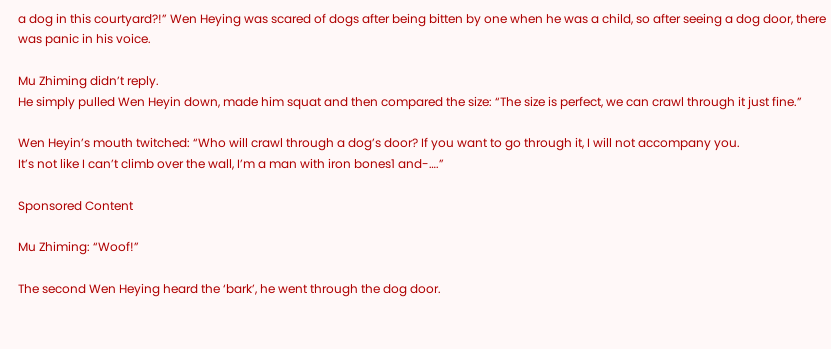a dog in this courtyard?!” Wen Heying was scared of dogs after being bitten by one when he was a child, so after seeing a dog door, there was panic in his voice.

Mu Zhiming didn’t reply.
He simply pulled Wen Heyin down, made him squat and then compared the size: “The size is perfect, we can crawl through it just fine.”

Wen Heyin’s mouth twitched: “Who will crawl through a dog’s door? If you want to go through it, I will not accompany you.
It’s not like I can’t climb over the wall, I’m a man with iron bones1 and-….”

Sponsored Content

Mu Zhiming: “Woof!”

The second Wen Heying heard the ‘bark’, he went through the dog door.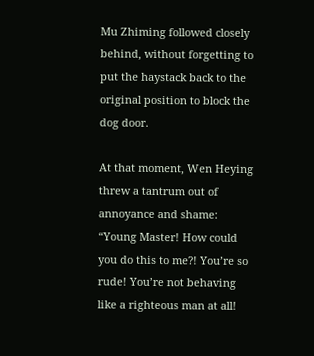Mu Zhiming followed closely behind, without forgetting to put the haystack back to the original position to block the dog door.

At that moment, Wen Heying threw a tantrum out of annoyance and shame: “Young Master! How could you do this to me?! You’re so rude! You’re not behaving like a righteous man at all!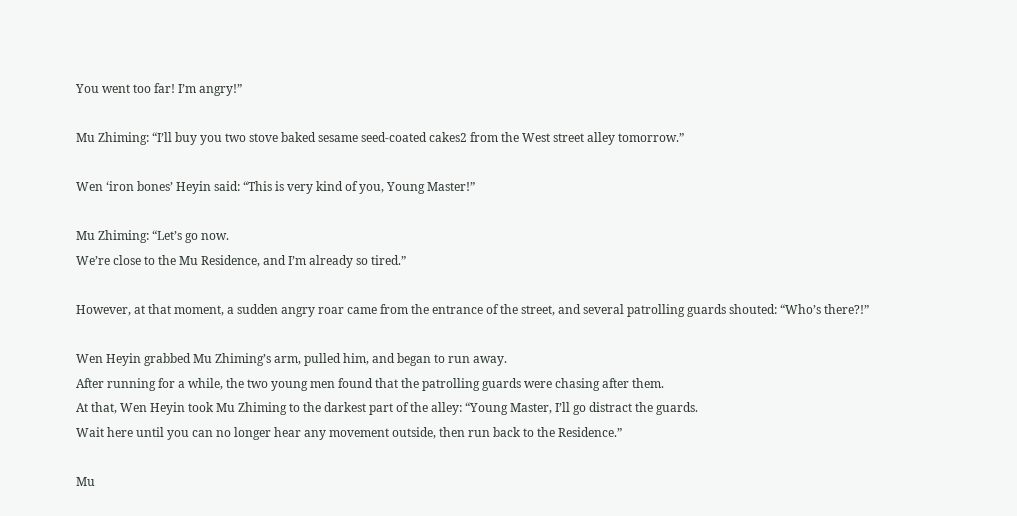You went too far! I’m angry!”

Mu Zhiming: “I’ll buy you two stove baked sesame seed-coated cakes2 from the West street alley tomorrow.”

Wen ‘iron bones’ Heyin said: “This is very kind of you, Young Master!”

Mu Zhiming: “Let’s go now.
We’re close to the Mu Residence, and I’m already so tired.”

However, at that moment, a sudden angry roar came from the entrance of the street, and several patrolling guards shouted: “Who’s there?!”

Wen Heyin grabbed Mu Zhiming’s arm, pulled him, and began to run away.
After running for a while, the two young men found that the patrolling guards were chasing after them.
At that, Wen Heyin took Mu Zhiming to the darkest part of the alley: “Young Master, I’ll go distract the guards.
Wait here until you can no longer hear any movement outside, then run back to the Residence.”

Mu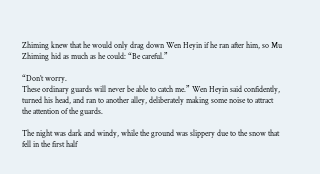Zhiming knew that he would only drag down Wen Heyin if he ran after him, so Mu Zhiming hid as much as he could: “Be careful.”

“Don’t worry.
These ordinary guards will never be able to catch me.” Wen Heyin said confidently, turned his head, and ran to another alley, deliberately making some noise to attract the attention of the guards.

The night was dark and windy, while the ground was slippery due to the snow that fell in the first half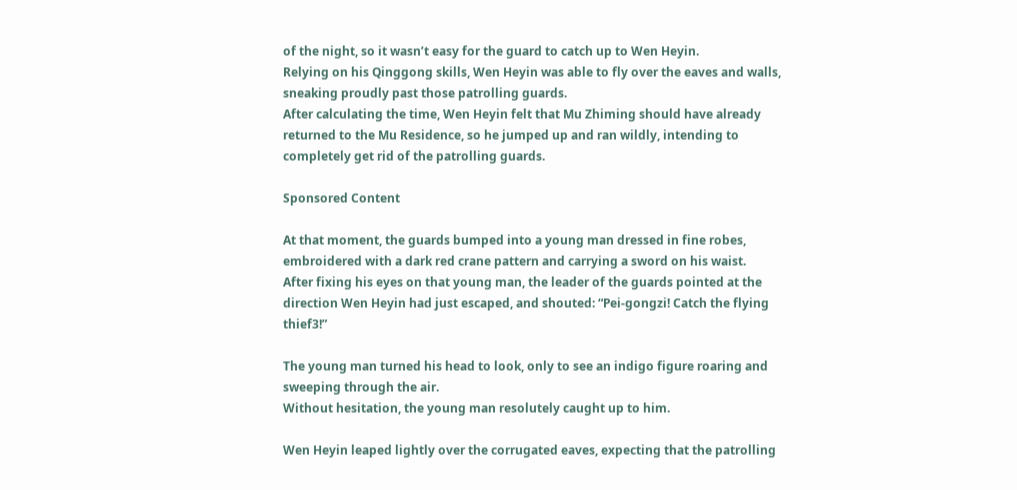of the night, so it wasn’t easy for the guard to catch up to Wen Heyin.
Relying on his Qinggong skills, Wen Heyin was able to fly over the eaves and walls, sneaking proudly past those patrolling guards.
After calculating the time, Wen Heyin felt that Mu Zhiming should have already returned to the Mu Residence, so he jumped up and ran wildly, intending to completely get rid of the patrolling guards.

Sponsored Content

At that moment, the guards bumped into a young man dressed in fine robes, embroidered with a dark red crane pattern and carrying a sword on his waist.
After fixing his eyes on that young man, the leader of the guards pointed at the direction Wen Heyin had just escaped, and shouted: “Pei-gongzi! Catch the flying thief3!”

The young man turned his head to look, only to see an indigo figure roaring and sweeping through the air.
Without hesitation, the young man resolutely caught up to him.

Wen Heyin leaped lightly over the corrugated eaves, expecting that the patrolling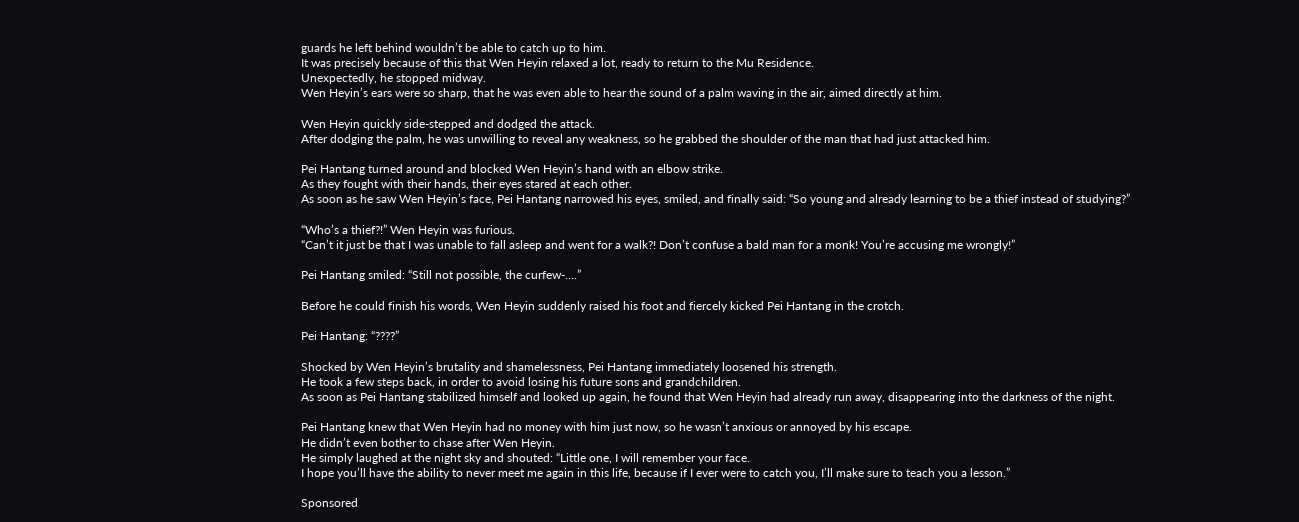guards he left behind wouldn’t be able to catch up to him.
It was precisely because of this that Wen Heyin relaxed a lot, ready to return to the Mu Residence.
Unexpectedly, he stopped midway.
Wen Heyin’s ears were so sharp, that he was even able to hear the sound of a palm waving in the air, aimed directly at him.

Wen Heyin quickly side-stepped and dodged the attack.
After dodging the palm, he was unwilling to reveal any weakness, so he grabbed the shoulder of the man that had just attacked him.

Pei Hantang turned around and blocked Wen Heyin’s hand with an elbow strike.
As they fought with their hands, their eyes stared at each other.
As soon as he saw Wen Heyin’s face, Pei Hantang narrowed his eyes, smiled, and finally said: “So young and already learning to be a thief instead of studying?”

“Who’s a thief?!” Wen Heyin was furious.
“Can’t it just be that I was unable to fall asleep and went for a walk?! Don’t confuse a bald man for a monk! You’re accusing me wrongly!”

Pei Hantang smiled: “Still not possible, the curfew-….”

Before he could finish his words, Wen Heyin suddenly raised his foot and fiercely kicked Pei Hantang in the crotch.

Pei Hantang: “????”

Shocked by Wen Heyin’s brutality and shamelessness, Pei Hantang immediately loosened his strength.
He took a few steps back, in order to avoid losing his future sons and grandchildren.
As soon as Pei Hantang stabilized himself and looked up again, he found that Wen Heyin had already run away, disappearing into the darkness of the night.

Pei Hantang knew that Wen Heyin had no money with him just now, so he wasn’t anxious or annoyed by his escape.
He didn’t even bother to chase after Wen Heyin.
He simply laughed at the night sky and shouted: “Little one, I will remember your face.
I hope you’ll have the ability to never meet me again in this life, because if I ever were to catch you, I’ll make sure to teach you a lesson.”

Sponsored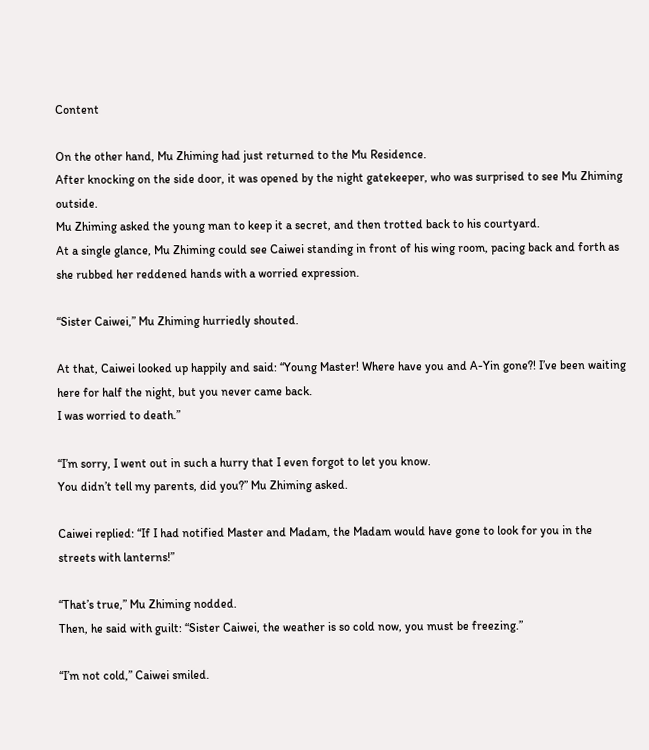Content

On the other hand, Mu Zhiming had just returned to the Mu Residence.
After knocking on the side door, it was opened by the night gatekeeper, who was surprised to see Mu Zhiming outside.
Mu Zhiming asked the young man to keep it a secret, and then trotted back to his courtyard.
At a single glance, Mu Zhiming could see Caiwei standing in front of his wing room, pacing back and forth as she rubbed her reddened hands with a worried expression.

“Sister Caiwei,” Mu Zhiming hurriedly shouted.

At that, Caiwei looked up happily and said: “Young Master! Where have you and A-Yin gone?! I’ve been waiting here for half the night, but you never came back.
I was worried to death.”

“I’m sorry, I went out in such a hurry that I even forgot to let you know.
You didn’t tell my parents, did you?” Mu Zhiming asked.

Caiwei replied: “If I had notified Master and Madam, the Madam would have gone to look for you in the streets with lanterns!”

“That’s true,” Mu Zhiming nodded.
Then, he said with guilt: “Sister Caiwei, the weather is so cold now, you must be freezing.”

“I’m not cold,” Caiwei smiled.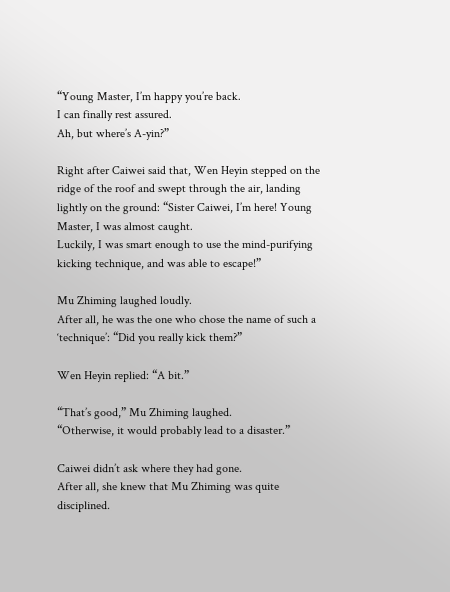“Young Master, I’m happy you’re back.
I can finally rest assured.
Ah, but where’s A-yin?”

Right after Caiwei said that, Wen Heyin stepped on the ridge of the roof and swept through the air, landing lightly on the ground: “Sister Caiwei, I’m here! Young Master, I was almost caught.
Luckily, I was smart enough to use the mind-purifying kicking technique, and was able to escape!”

Mu Zhiming laughed loudly.
After all, he was the one who chose the name of such a ‘technique’: “Did you really kick them?”

Wen Heyin replied: “A bit.”

“That’s good,” Mu Zhiming laughed.
“Otherwise, it would probably lead to a disaster.”

Caiwei didn’t ask where they had gone.
After all, she knew that Mu Zhiming was quite disciplined.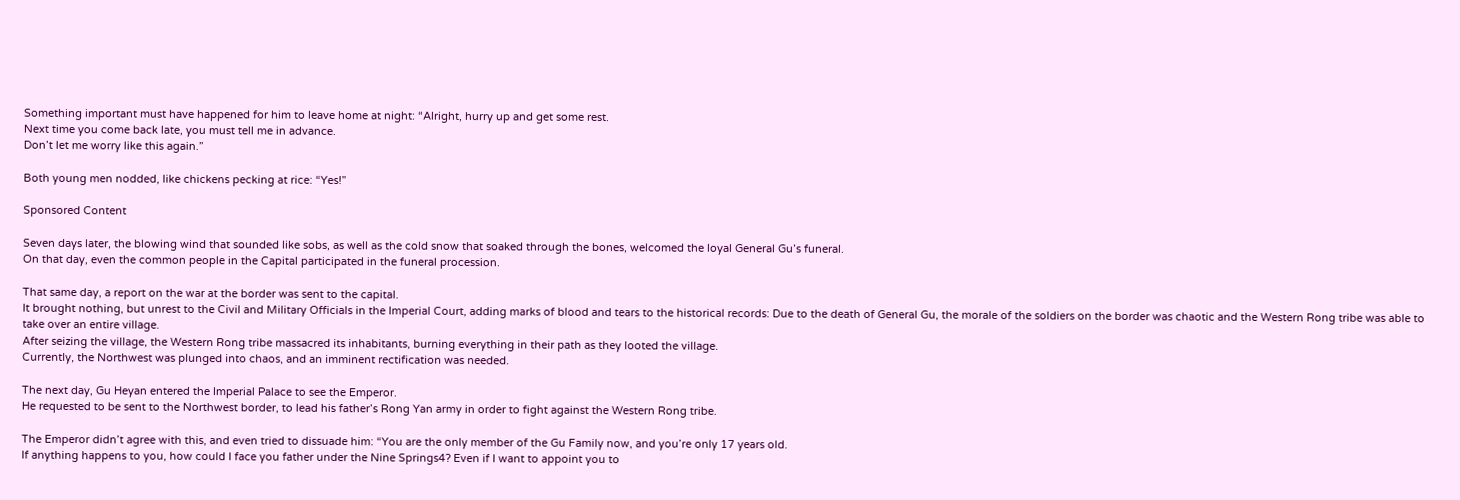Something important must have happened for him to leave home at night: “Alright, hurry up and get some rest.
Next time you come back late, you must tell me in advance.
Don’t let me worry like this again.”

Both young men nodded, like chickens pecking at rice: “Yes!”

Sponsored Content

Seven days later, the blowing wind that sounded like sobs, as well as the cold snow that soaked through the bones, welcomed the loyal General Gu’s funeral.
On that day, even the common people in the Capital participated in the funeral procession.

That same day, a report on the war at the border was sent to the capital.
It brought nothing, but unrest to the Civil and Military Officials in the Imperial Court, adding marks of blood and tears to the historical records: Due to the death of General Gu, the morale of the soldiers on the border was chaotic and the Western Rong tribe was able to take over an entire village.
After seizing the village, the Western Rong tribe massacred its inhabitants, burning everything in their path as they looted the village.
Currently, the Northwest was plunged into chaos, and an imminent rectification was needed.

The next day, Gu Heyan entered the Imperial Palace to see the Emperor.
He requested to be sent to the Northwest border, to lead his father’s Rong Yan army in order to fight against the Western Rong tribe.

The Emperor didn’t agree with this, and even tried to dissuade him: “You are the only member of the Gu Family now, and you’re only 17 years old.
If anything happens to you, how could I face you father under the Nine Springs4? Even if I want to appoint you to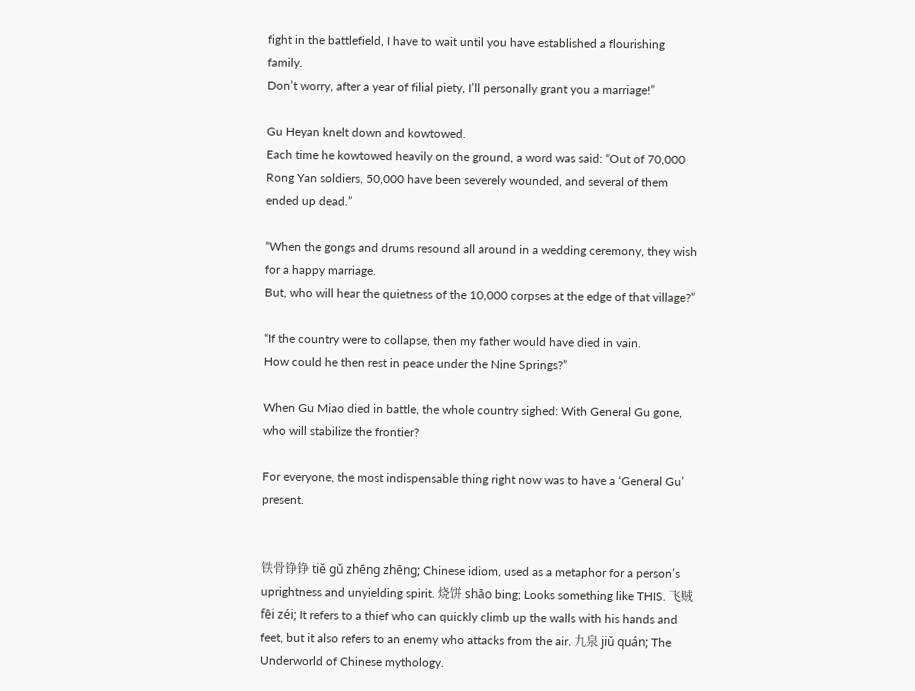fight in the battlefield, I have to wait until you have established a flourishing family.
Don’t worry, after a year of filial piety, I’ll personally grant you a marriage!”

Gu Heyan knelt down and kowtowed.
Each time he kowtowed heavily on the ground, a word was said: “Out of 70,000 Rong Yan soldiers, 50,000 have been severely wounded, and several of them ended up dead.”

“When the gongs and drums resound all around in a wedding ceremony, they wish for a happy marriage.
But, who will hear the quietness of the 10,000 corpses at the edge of that village?”

“If the country were to collapse, then my father would have died in vain.
How could he then rest in peace under the Nine Springs?”

When Gu Miao died in battle, the whole country sighed: With General Gu gone, who will stabilize the frontier?

For everyone, the most indispensable thing right now was to have a ‘General Gu’ present.


铁骨铮铮 tiě gǔ zhēng zhēng; Chinese idiom, used as a metaphor for a person’s uprightness and unyielding spirit. 烧饼 shāo bing; Looks something like THIS. 飞贼 fēi zéi; It refers to a thief who can quickly climb up the walls with his hands and feet, but it also refers to an enemy who attacks from the air. 九泉 jiǔ quán; The Underworld of Chinese mythology.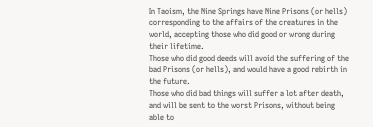In Taoism, the Nine Springs have Nine Prisons (or hells) corresponding to the affairs of the creatures in the world, accepting those who did good or wrong during their lifetime.
Those who did good deeds will avoid the suffering of the bad Prisons (or hells), and would have a good rebirth in the future.
Those who did bad things will suffer a lot after death, and will be sent to the worst Prisons, without being able to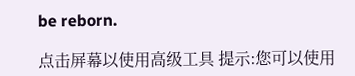be reborn.

点击屏幕以使用高级工具 提示:您可以使用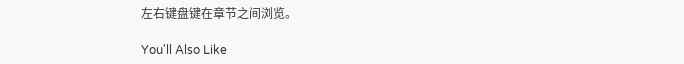左右键盘键在章节之间浏览。

You'll Also Like